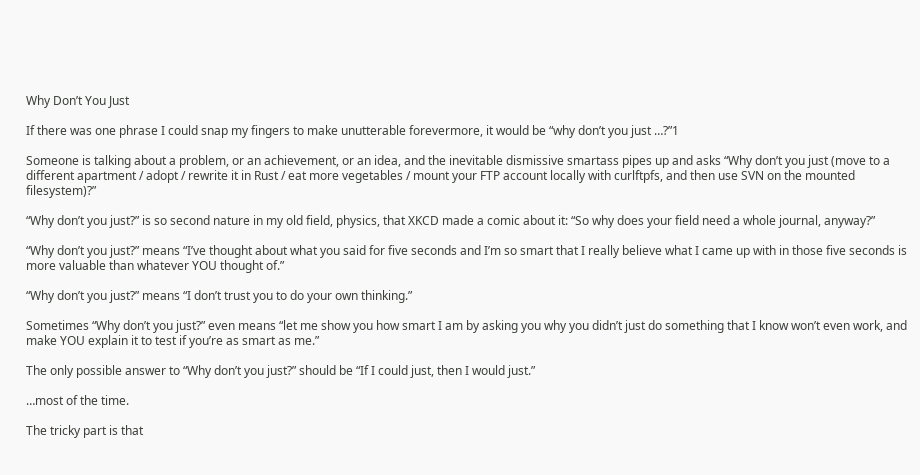Why Don’t You Just

If there was one phrase I could snap my fingers to make unutterable forevermore, it would be “why don’t you just …?”1

Someone is talking about a problem, or an achievement, or an idea, and the inevitable dismissive smartass pipes up and asks “Why don’t you just (move to a different apartment / adopt / rewrite it in Rust / eat more vegetables / mount your FTP account locally with curlftpfs, and then use SVN on the mounted filesystem)?”

“Why don’t you just?” is so second nature in my old field, physics, that XKCD made a comic about it: “So why does your field need a whole journal, anyway?”

“Why don’t you just?” means “I’ve thought about what you said for five seconds and I’m so smart that I really believe what I came up with in those five seconds is more valuable than whatever YOU thought of.”

“Why don’t you just?” means “I don’t trust you to do your own thinking.”

Sometimes “Why don’t you just?” even means “let me show you how smart I am by asking you why you didn’t just do something that I know won’t even work, and make YOU explain it to test if you’re as smart as me.”

The only possible answer to “Why don’t you just?” should be “If I could just, then I would just.”

…most of the time.

The tricky part is that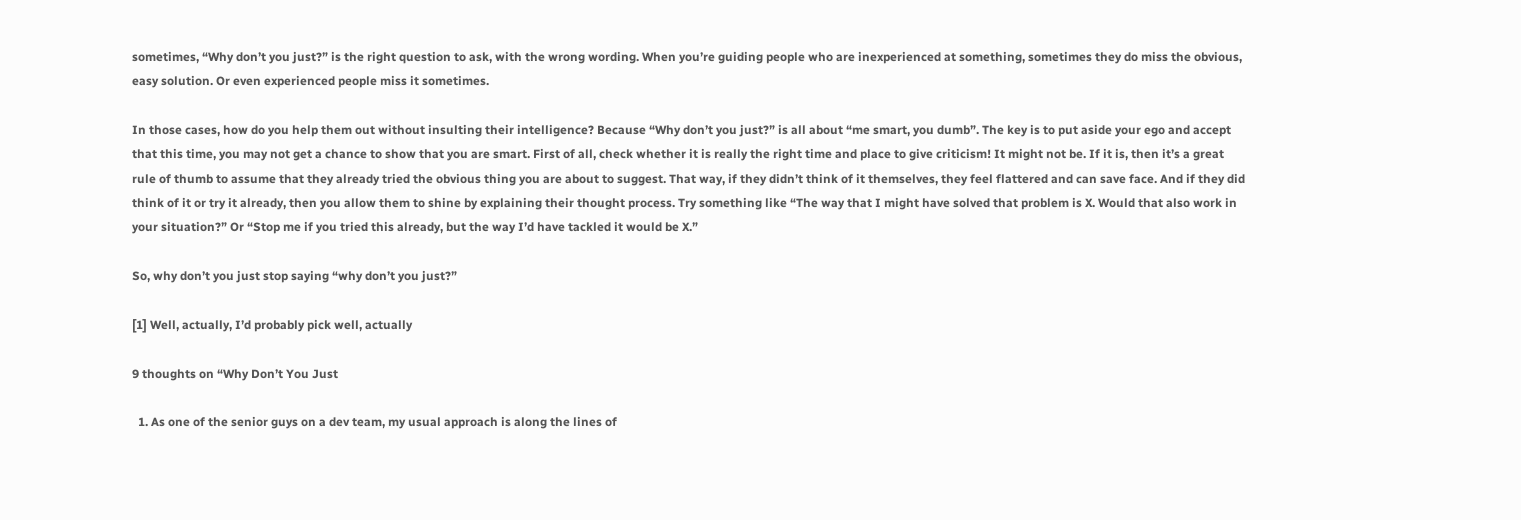sometimes, “Why don’t you just?” is the right question to ask, with the wrong wording. When you’re guiding people who are inexperienced at something, sometimes they do miss the obvious, easy solution. Or even experienced people miss it sometimes.

In those cases, how do you help them out without insulting their intelligence? Because “Why don’t you just?” is all about “me smart, you dumb”. The key is to put aside your ego and accept that this time, you may not get a chance to show that you are smart. First of all, check whether it is really the right time and place to give criticism! It might not be. If it is, then it’s a great rule of thumb to assume that they already tried the obvious thing you are about to suggest. That way, if they didn’t think of it themselves, they feel flattered and can save face. And if they did think of it or try it already, then you allow them to shine by explaining their thought process. Try something like “The way that I might have solved that problem is X. Would that also work in your situation?” Or “Stop me if you tried this already, but the way I’d have tackled it would be X.”

So, why don’t you just stop saying “why don’t you just?”

[1] Well, actually, I’d probably pick well, actually

9 thoughts on “Why Don’t You Just

  1. As one of the senior guys on a dev team, my usual approach is along the lines of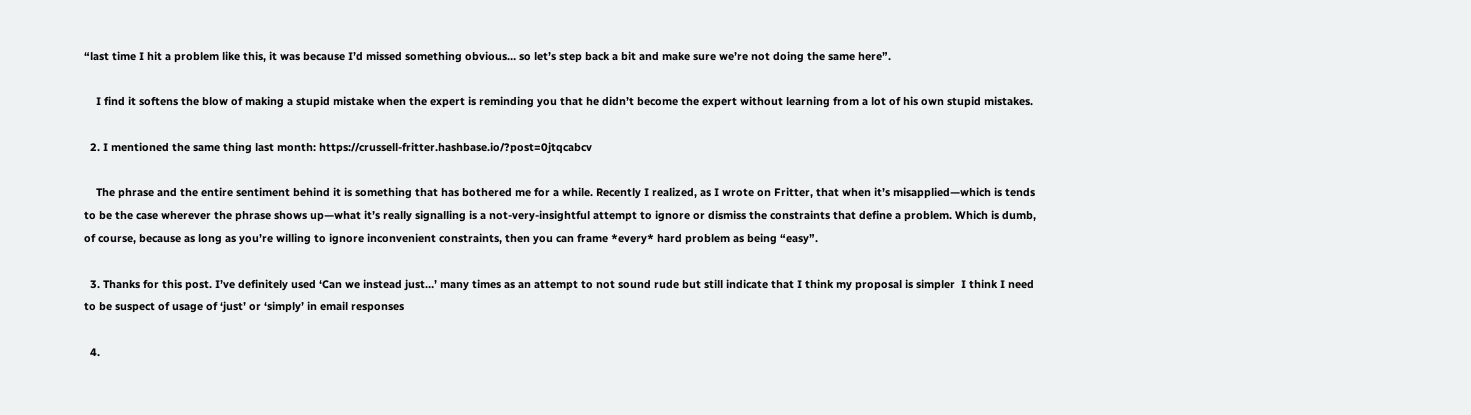“last time I hit a problem like this, it was because I’d missed something obvious… so let’s step back a bit and make sure we’re not doing the same here”.

    I find it softens the blow of making a stupid mistake when the expert is reminding you that he didn’t become the expert without learning from a lot of his own stupid mistakes.

  2. I mentioned the same thing last month: https://crussell-fritter.hashbase.io/?post=0jtqcabcv

    The phrase and the entire sentiment behind it is something that has bothered me for a while. Recently I realized, as I wrote on Fritter, that when it’s misapplied—which is tends to be the case wherever the phrase shows up—what it’s really signalling is a not-very-insightful attempt to ignore or dismiss the constraints that define a problem. Which is dumb, of course, because as long as you’re willing to ignore inconvenient constraints, then you can frame *every* hard problem as being “easy”.

  3. Thanks for this post. I’ve definitely used ‘Can we instead just…’ many times as an attempt to not sound rude but still indicate that I think my proposal is simpler  I think I need to be suspect of usage of ‘just’ or ‘simply’ in email responses

  4.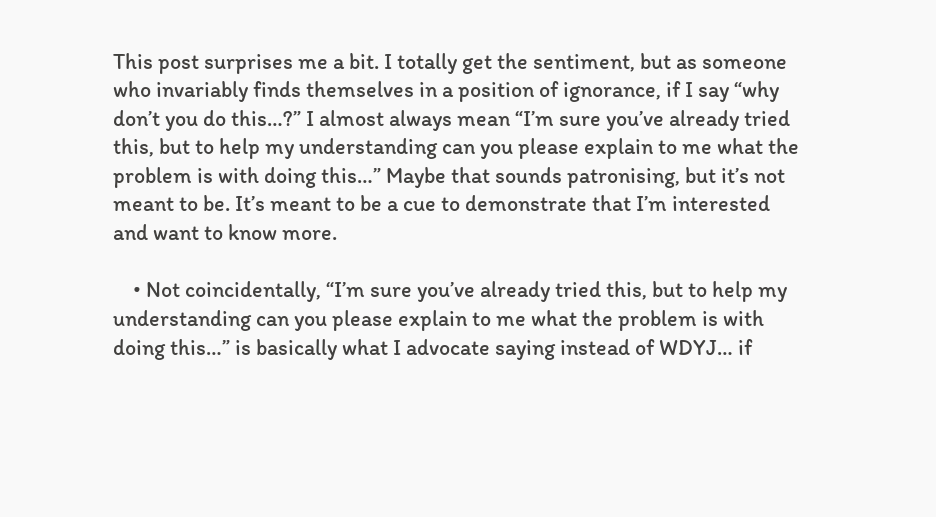This post surprises me a bit. I totally get the sentiment, but as someone who invariably finds themselves in a position of ignorance, if I say “why don’t you do this…?” I almost always mean “I’m sure you’ve already tried this, but to help my understanding can you please explain to me what the problem is with doing this…” Maybe that sounds patronising, but it’s not meant to be. It’s meant to be a cue to demonstrate that I’m interested and want to know more.

    • Not coincidentally, “I’m sure you’ve already tried this, but to help my understanding can you please explain to me what the problem is with doing this…” is basically what I advocate saying instead of WDYJ… if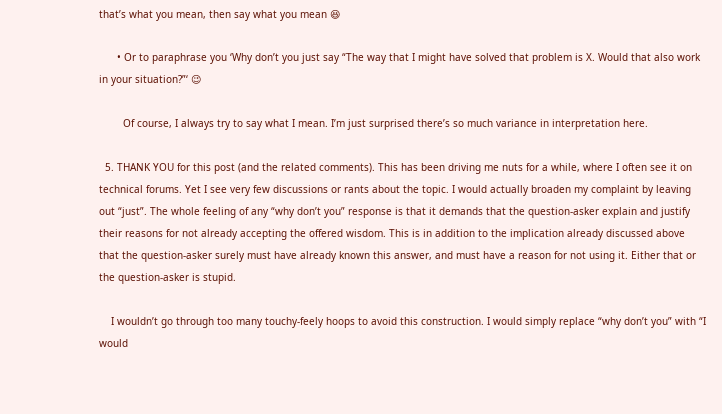that’s what you mean, then say what you mean 😆

      • Or to paraphrase you ‘Why don’t you just say “The way that I might have solved that problem is X. Would that also work in your situation?”‘ 😉

        Of course, I always try to say what I mean. I’m just surprised there’s so much variance in interpretation here.

  5. THANK YOU for this post (and the related comments). This has been driving me nuts for a while, where I often see it on technical forums. Yet I see very few discussions or rants about the topic. I would actually broaden my complaint by leaving out “just”. The whole feeling of any “why don’t you” response is that it demands that the question-asker explain and justify their reasons for not already accepting the offered wisdom. This is in addition to the implication already discussed above that the question-asker surely must have already known this answer, and must have a reason for not using it. Either that or the question-asker is stupid.

    I wouldn’t go through too many touchy-feely hoops to avoid this construction. I would simply replace “why don’t you” with “I would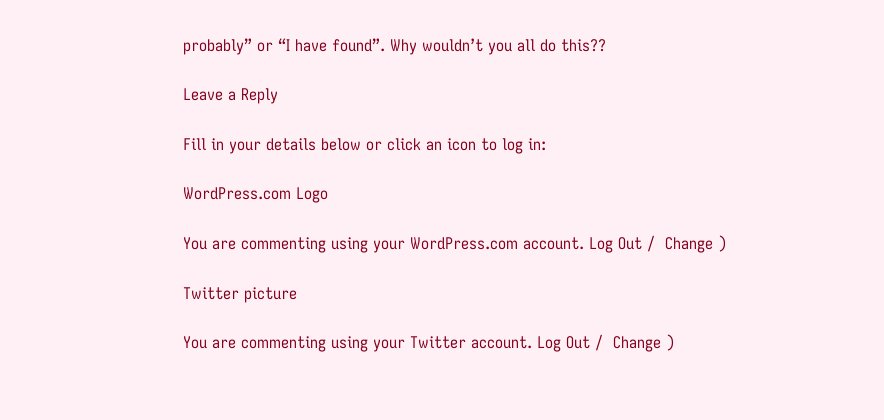probably” or “I have found”. Why wouldn’t you all do this??

Leave a Reply

Fill in your details below or click an icon to log in:

WordPress.com Logo

You are commenting using your WordPress.com account. Log Out /  Change )

Twitter picture

You are commenting using your Twitter account. Log Out /  Change )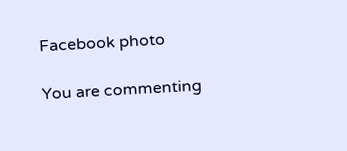Facebook photo

You are commenting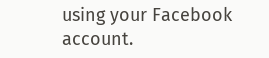using your Facebook account.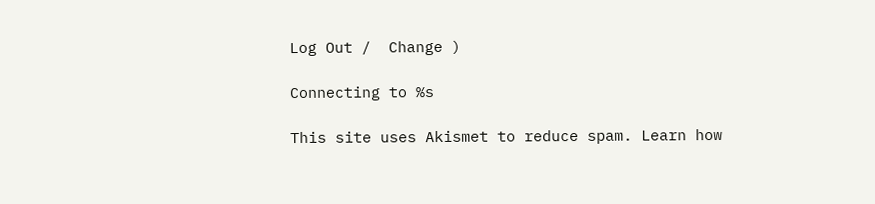Log Out /  Change )

Connecting to %s

This site uses Akismet to reduce spam. Learn how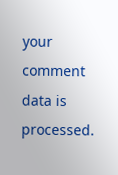your comment data is processed.